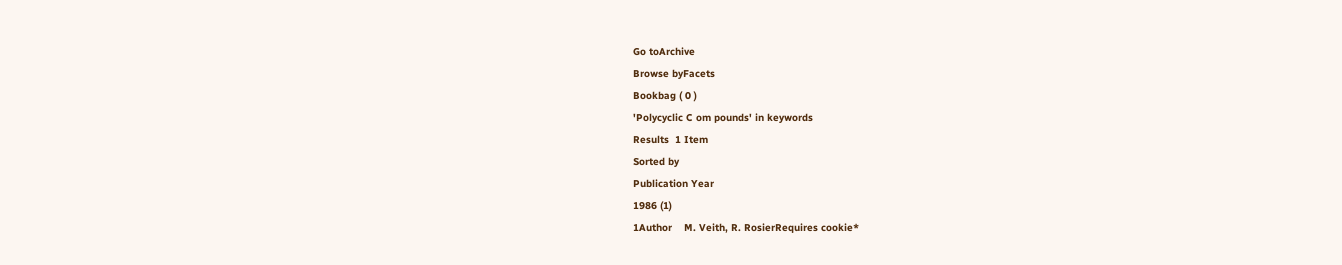Go toArchive
Browse byFacets
Bookbag ( 0 )
'Polycyclic C om pounds' in keywords
Results  1 Item
Sorted by
Publication Year
1986 (1)
1Author    M. Veith, R. RosierRequires cookie*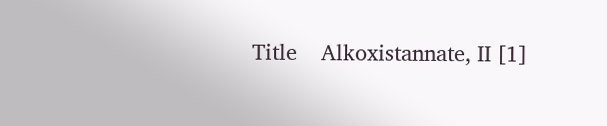Title    Alkoxistannate, II [1]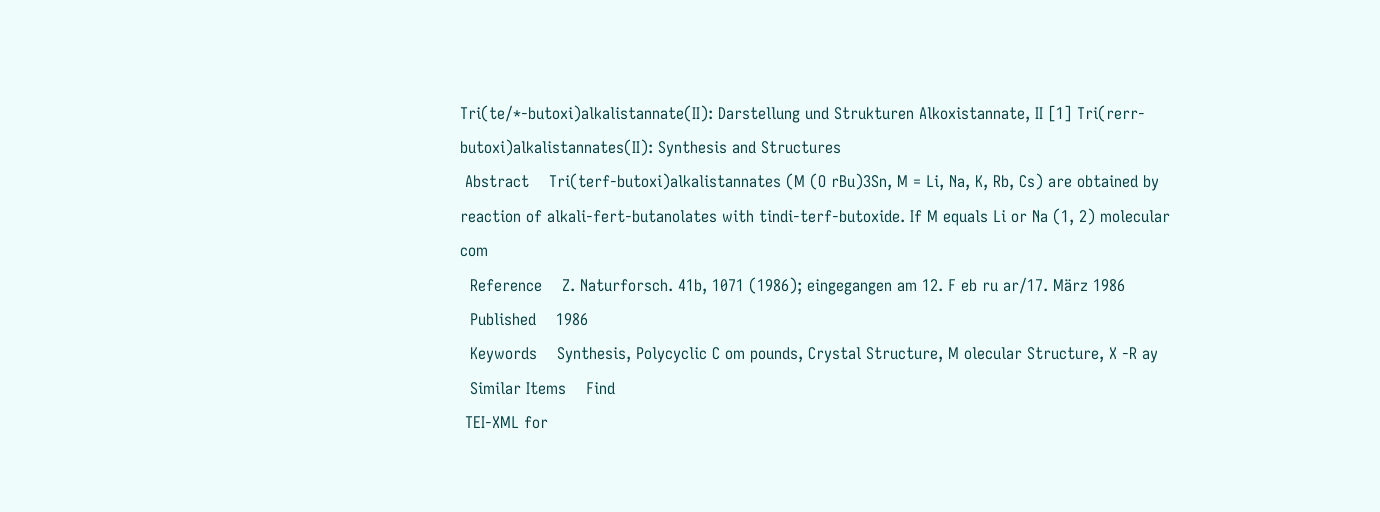Tri(te/*-butoxi)alkalistannate(II): Darstellung und Strukturen Alkoxistannate, II [1] Tri(rerr-butoxi)alkalistannates(II): Synthesis and Structures
 Abstract    Tri(terf-butoxi)alkalistannates (M (O rBu)3Sn, M = Li, Na, K, Rb, Cs) are obtained by reaction of alkali-fert-butanolates with tindi-terf-butoxide. If M equals Li or Na (1, 2) molecular com
  Reference    Z. Naturforsch. 41b, 1071 (1986); eingegangen am 12. F eb ru ar/17. März 1986
  Published    1986
  Keywords    Synthesis, Polycyclic C om pounds, Crystal Structure, M olecular Structure, X -R ay
  Similar Items    Find
 TEI-XML for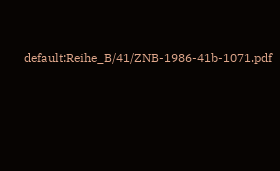default:Reihe_B/41/ZNB-1986-41b-1071.pdf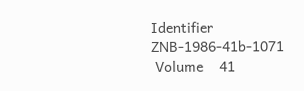Identifier    ZNB-1986-41b-1071
 Volume    41